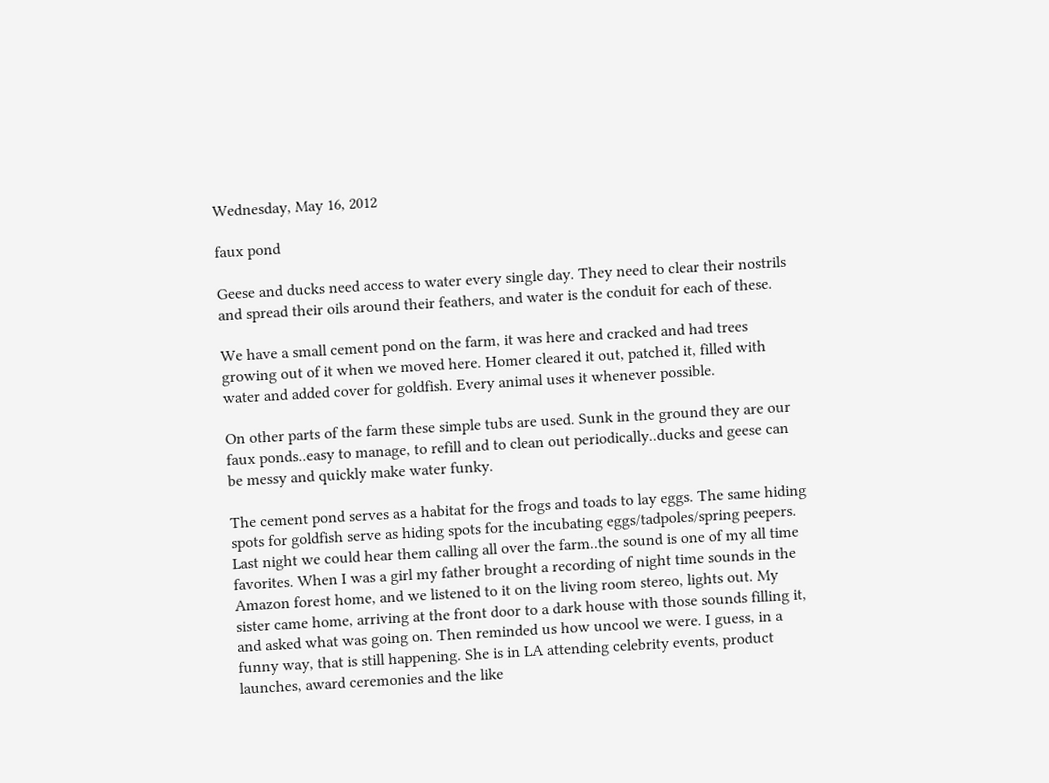Wednesday, May 16, 2012

faux pond

Geese and ducks need access to water every single day. They need to clear their nostrils and spread their oils around their feathers, and water is the conduit for each of these.

We have a small cement pond on the farm, it was here and cracked and had trees growing out of it when we moved here. Homer cleared it out, patched it, filled with water and added cover for goldfish. Every animal uses it whenever possible.

On other parts of the farm these simple tubs are used. Sunk in the ground they are our faux ponds..easy to manage, to refill and to clean out periodically..ducks and geese can be messy and quickly make water funky.

The cement pond serves as a habitat for the frogs and toads to lay eggs. The same hiding spots for goldfish serve as hiding spots for the incubating eggs/tadpoles/spring peepers. Last night we could hear them calling all over the farm..the sound is one of my all time favorites. When I was a girl my father brought a recording of night time sounds in the Amazon forest home, and we listened to it on the living room stereo, lights out. My sister came home, arriving at the front door to a dark house with those sounds filling it, and asked what was going on. Then reminded us how uncool we were. I guess, in a funny way, that is still happening. She is in LA attending celebrity events, product launches, award ceremonies and the like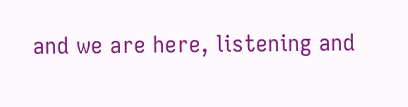and we are here, listening and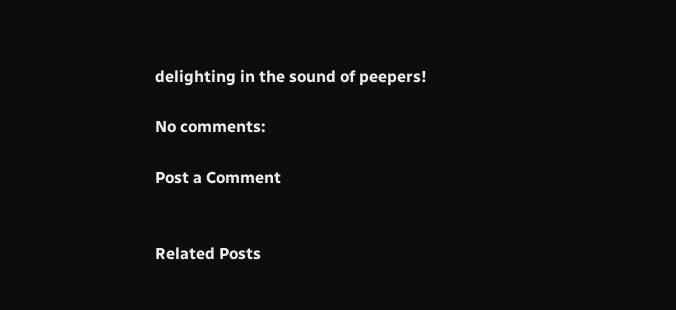delighting in the sound of peepers!

No comments:

Post a Comment


Related Posts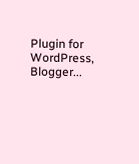Plugin for WordPress, Blogger...